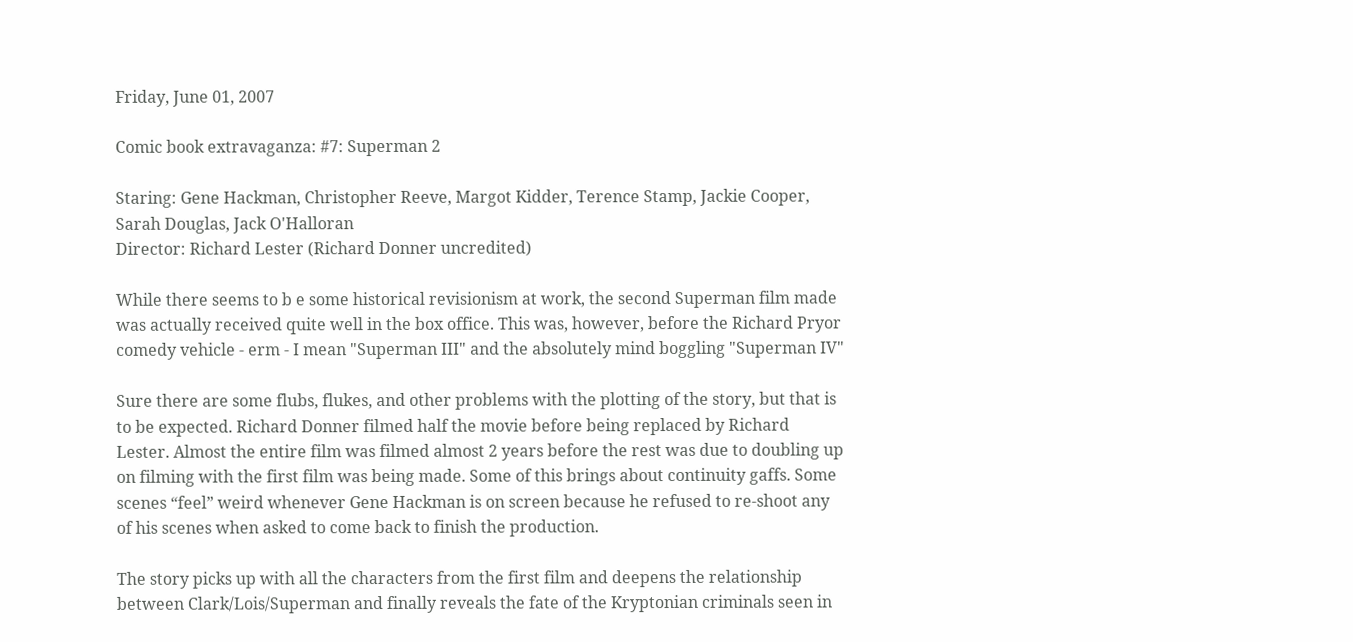Friday, June 01, 2007

Comic book extravaganza: #7: Superman 2

Staring: Gene Hackman, Christopher Reeve, Margot Kidder, Terence Stamp, Jackie Cooper, Sarah Douglas, Jack O'Halloran
Director: Richard Lester (Richard Donner uncredited)

While there seems to b e some historical revisionism at work, the second Superman film made was actually received quite well in the box office. This was, however, before the Richard Pryor comedy vehicle - erm - I mean "Superman III" and the absolutely mind boggling "Superman IV"

Sure there are some flubs, flukes, and other problems with the plotting of the story, but that is to be expected. Richard Donner filmed half the movie before being replaced by Richard Lester. Almost the entire film was filmed almost 2 years before the rest was due to doubling up on filming with the first film was being made. Some of this brings about continuity gaffs. Some scenes “feel” weird whenever Gene Hackman is on screen because he refused to re-shoot any of his scenes when asked to come back to finish the production.

The story picks up with all the characters from the first film and deepens the relationship between Clark/Lois/Superman and finally reveals the fate of the Kryptonian criminals seen in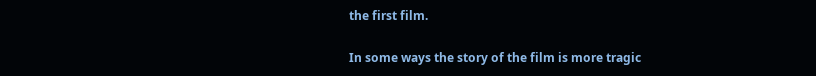the first film.

In some ways the story of the film is more tragic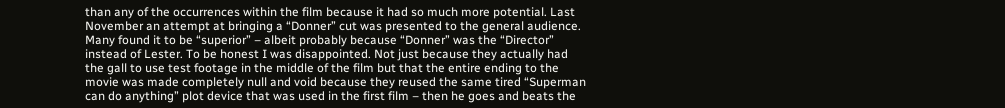than any of the occurrences within the film because it had so much more potential. Last November an attempt at bringing a “Donner” cut was presented to the general audience. Many found it to be “superior” – albeit probably because “Donner” was the “Director” instead of Lester. To be honest I was disappointed. Not just because they actually had the gall to use test footage in the middle of the film but that the entire ending to the movie was made completely null and void because they reused the same tired “Superman can do anything” plot device that was used in the first film – then he goes and beats the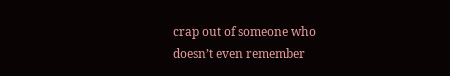crap out of someone who doesn’t even remember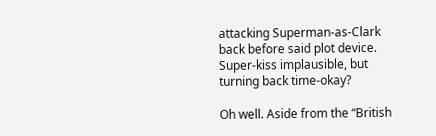attacking Superman-as-Clark back before said plot device. Super-kiss implausible, but turning back time-okay?

Oh well. Aside from the “British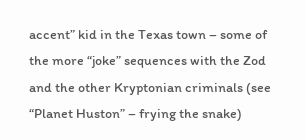accent” kid in the Texas town – some of the more “joke” sequences with the Zod and the other Kryptonian criminals (see “Planet Huston” – frying the snake)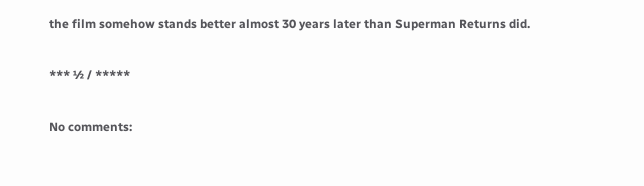the film somehow stands better almost 30 years later than Superman Returns did.

*** ½ / *****

No comments: